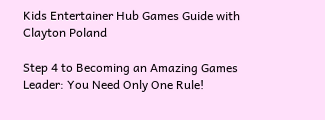Kids Entertainer Hub Games Guide with Clayton Poland

Step 4 to Becoming an Amazing Games Leader: You Need Only One Rule!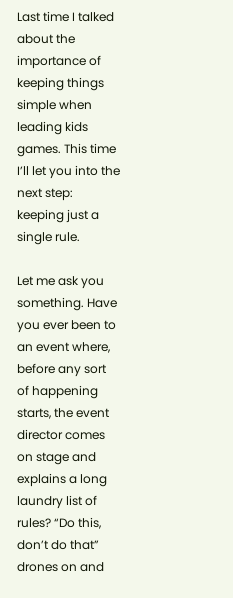Last time I talked about the importance of keeping things simple when leading kids games. This time I’ll let you into the next step: keeping just a single rule.

Let me ask you something. Have you ever been to an event where, before any sort of happening starts, the event director comes on stage and explains a long laundry list of rules? “Do this, don’t do that” drones on and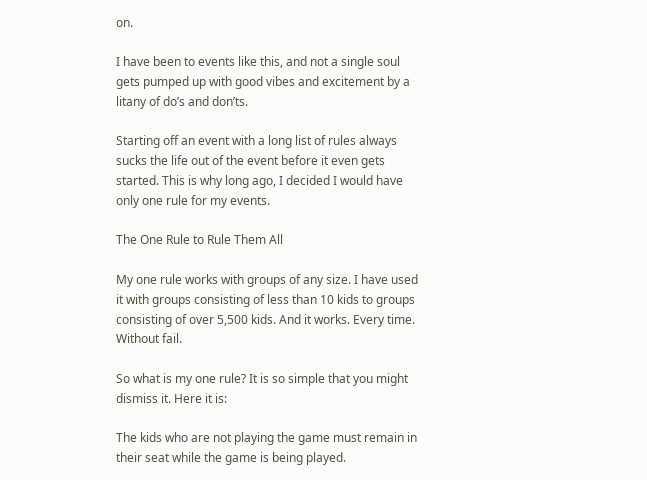on.

I have been to events like this, and not a single soul gets pumped up with good vibes and excitement by a litany of do’s and don’ts.

Starting off an event with a long list of rules always sucks the life out of the event before it even gets started. This is why long ago, I decided I would have only one rule for my events.

The One Rule to Rule Them All

My one rule works with groups of any size. I have used it with groups consisting of less than 10 kids to groups consisting of over 5,500 kids. And it works. Every time. Without fail.

So what is my one rule? It is so simple that you might dismiss it. Here it is:

The kids who are not playing the game must remain in their seat while the game is being played.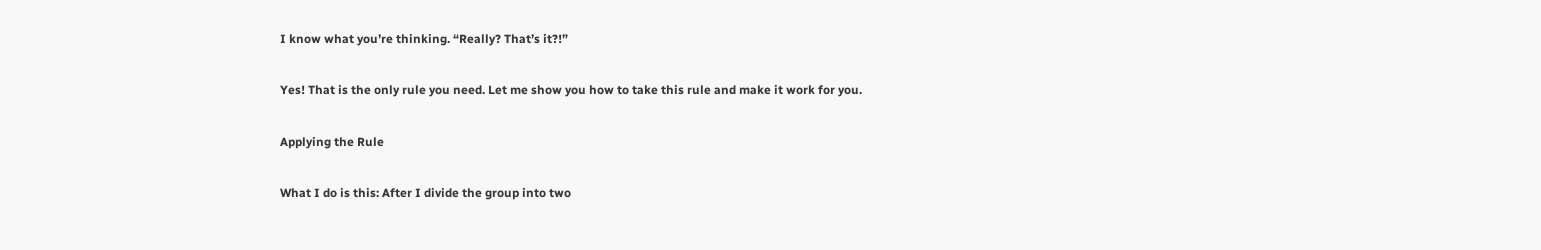I know what you’re thinking. “Really? That’s it?!”

Yes! That is the only rule you need. Let me show you how to take this rule and make it work for you.

Applying the Rule

What I do is this: After I divide the group into two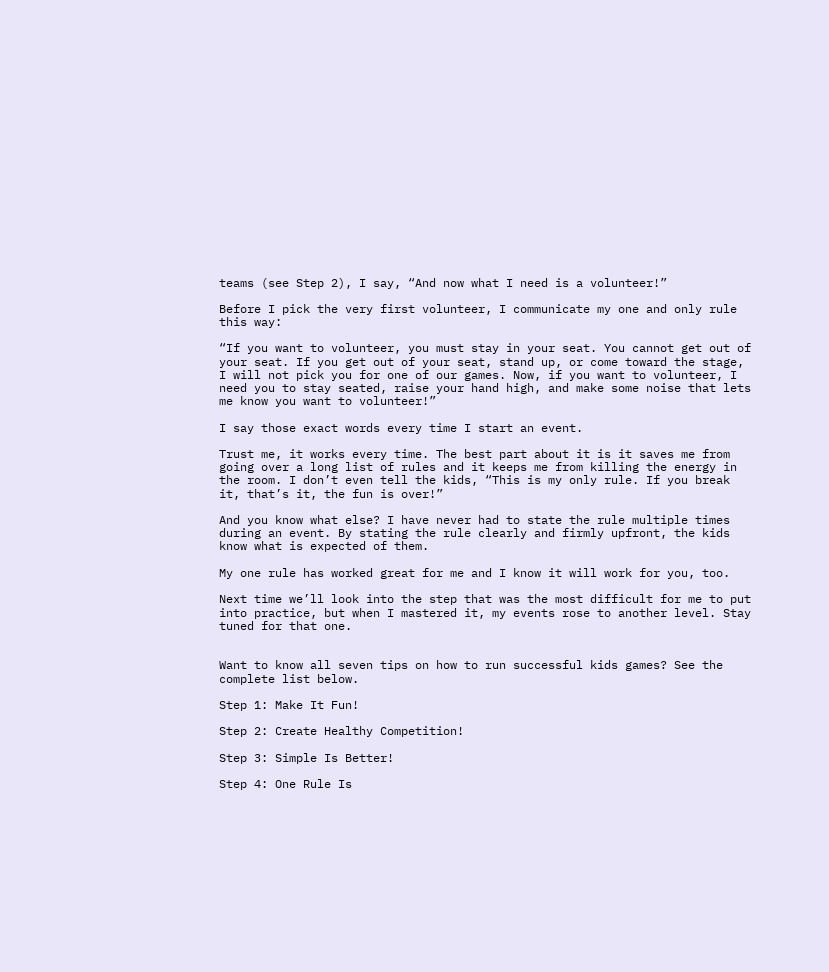teams (see Step 2), I say, “And now what I need is a volunteer!”

Before I pick the very first volunteer, I communicate my one and only rule this way:

“If you want to volunteer, you must stay in your seat. You cannot get out of your seat. If you get out of your seat, stand up, or come toward the stage, I will not pick you for one of our games. Now, if you want to volunteer, I need you to stay seated, raise your hand high, and make some noise that lets me know you want to volunteer!”

I say those exact words every time I start an event.

Trust me, it works every time. The best part about it is it saves me from going over a long list of rules and it keeps me from killing the energy in the room. I don’t even tell the kids, “This is my only rule. If you break it, that’s it, the fun is over!”

And you know what else? I have never had to state the rule multiple times during an event. By stating the rule clearly and firmly upfront, the kids know what is expected of them.

My one rule has worked great for me and I know it will work for you, too.

Next time we’ll look into the step that was the most difficult for me to put into practice, but when I mastered it, my events rose to another level. Stay tuned for that one.


Want to know all seven tips on how to run successful kids games? See the complete list below.

Step 1: Make It Fun!

Step 2: Create Healthy Competition!

Step 3: Simple Is Better!

Step 4: One Rule Is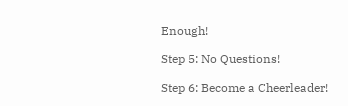Enough!

Step 5: No Questions!

Step 6: Become a Cheerleader!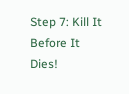Step 7: Kill It Before It Dies!